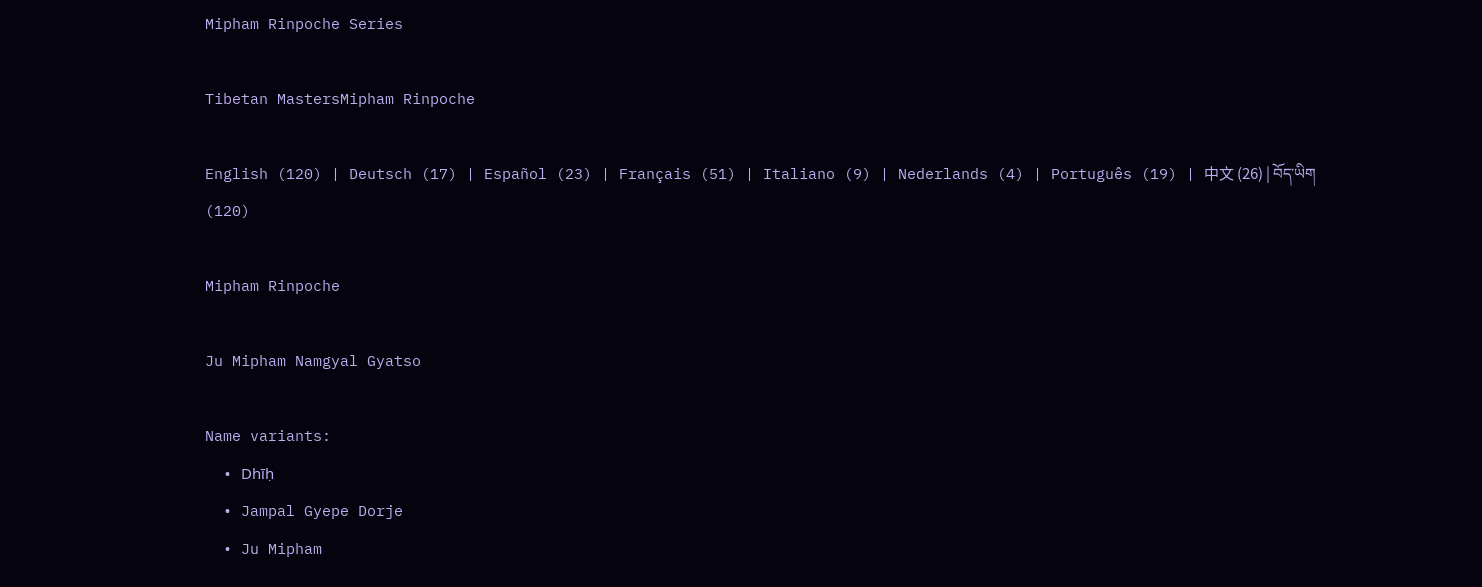Mipham Rinpoche Series

Tibetan MastersMipham Rinpoche

English (120) | Deutsch (17) | Español (23) | Français (51) | Italiano (9) | Nederlands (4) | Português (19) | 中文 (26) | བོད་ཡིག (120)

Mipham Rinpoche

Ju Mipham Namgyal Gyatso

Name variants:
  • Dhīḥ
  • Jampal Gyepe Dorje
  • Ju Mipham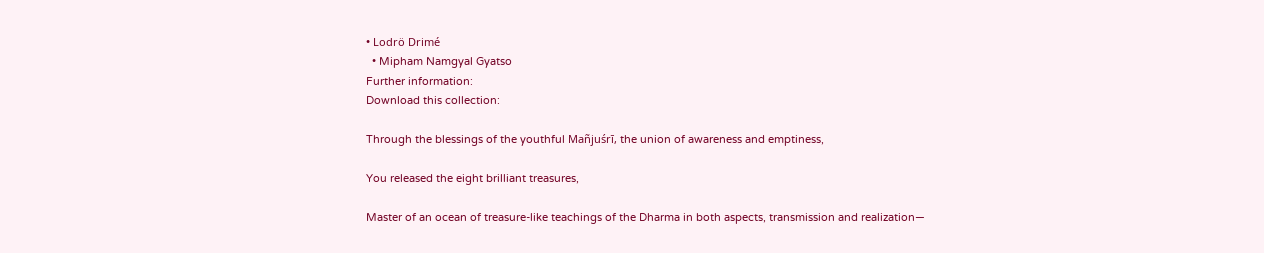• Lodrö Drimé
  • Mipham Namgyal Gyatso
Further information:
Download this collection:

Through the blessings of the youthful Mañjuśrī, the union of awareness and emptiness,

You released the eight brilliant treasures,

Master of an ocean of treasure-like teachings of the Dharma in both aspects, transmission and realization—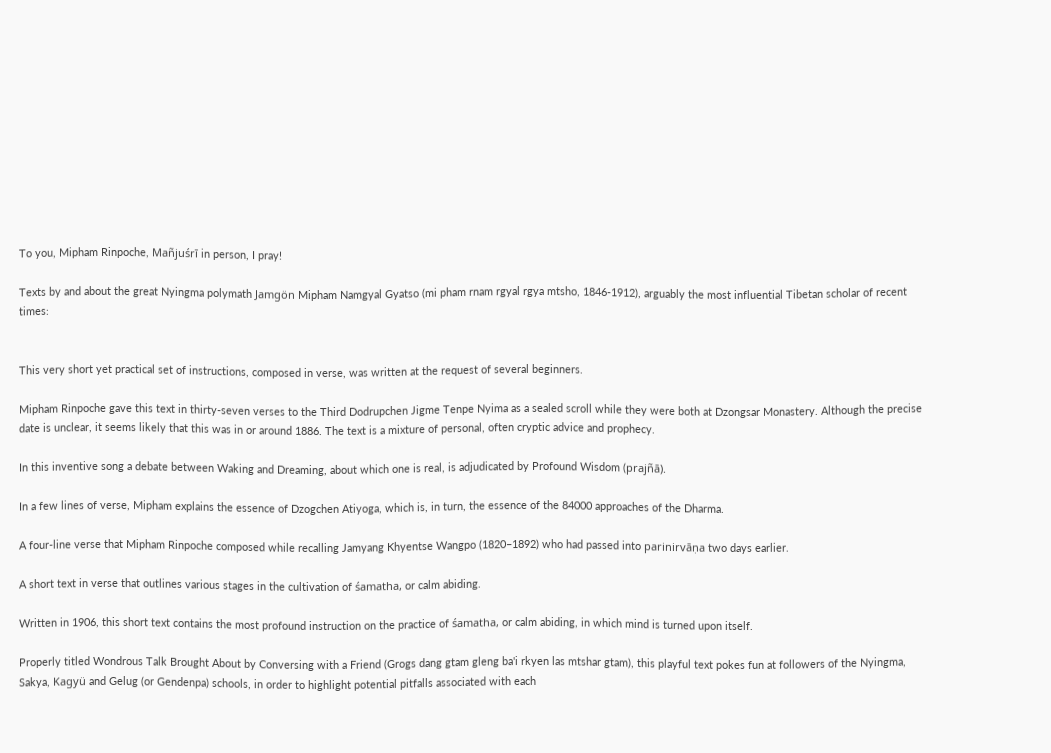To you, Mipham Rinpoche, Mañjuśrī in person, I pray!

Texts by and about the great Nyingma polymath Jamgön Mipham Namgyal Gyatso (mi pham rnam rgyal rgya mtsho, 1846-1912), arguably the most influential Tibetan scholar of recent times:


This very short yet practical set of instructions, composed in verse, was written at the request of several beginners.

Mipham Rinpoche gave this text in thirty-seven verses to the Third Dodrupchen Jigme Tenpe Nyima as a sealed scroll while they were both at Dzongsar Monastery. Although the precise date is unclear, it seems likely that this was in or around 1886. The text is a mixture of personal, often cryptic advice and prophecy.

In this inventive song a debate between Waking and Dreaming, about which one is real, is adjudicated by Profound Wisdom (prajñā).

In a few lines of verse, Mipham explains the essence of Dzogchen Atiyoga, which is, in turn, the essence of the 84000 approaches of the Dharma.

A four-line verse that Mipham Rinpoche composed while recalling Jamyang Khyentse Wangpo (1820–1892) who had passed into parinirvāṇa two days earlier.

A short text in verse that outlines various stages in the cultivation of śamatha, or calm abiding.

Written in 1906, this short text contains the most profound instruction on the practice of śamatha, or calm abiding, in which mind is turned upon itself.

Properly titled Wondrous Talk Brought About by Conversing with a Friend (Grogs dang gtam gleng ba'i rkyen las mtshar gtam), this playful text pokes fun at followers of the Nyingma, Sakya, Kagyü and Gelug (or Gendenpa) schools, in order to highlight potential pitfalls associated with each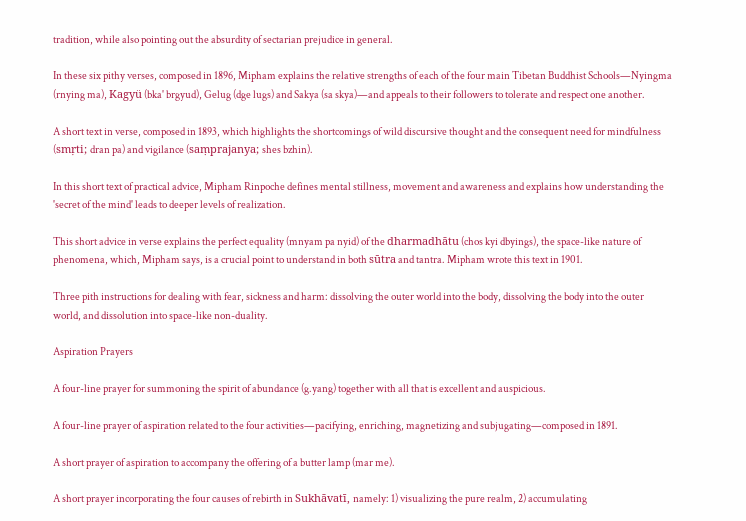tradition, while also pointing out the absurdity of sectarian prejudice in general.

In these six pithy verses, composed in 1896, Mipham explains the relative strengths of each of the four main Tibetan Buddhist Schools—Nyingma (rnying ma), Kagyü (bka' brgyud), Gelug (dge lugs) and Sakya (sa skya)—and appeals to their followers to tolerate and respect one another.

A short text in verse, composed in 1893, which highlights the shortcomings of wild discursive thought and the consequent need for mindfulness (smṛti; dran pa) and vigilance (saṃprajanya; shes bzhin).

In this short text of practical advice, Mipham Rinpoche defines mental stillness, movement and awareness and explains how understanding the 'secret of the mind' leads to deeper levels of realization.

This short advice in verse explains the perfect equality (mnyam pa nyid) of the dharmadhātu (chos kyi dbyings), the space-like nature of phenomena, which, Mipham says, is a crucial point to understand in both sūtra and tantra. Mipham wrote this text in 1901.

Three pith instructions for dealing with fear, sickness and harm: dissolving the outer world into the body, dissolving the body into the outer world, and dissolution into space-like non-duality.

Aspiration Prayers

A four-line prayer for summoning the spirit of abundance (g.yang) together with all that is excellent and auspicious.

A four-line prayer of aspiration related to the four activities—pacifying, enriching, magnetizing and subjugating—composed in 1891.

A short prayer of aspiration to accompany the offering of a butter lamp (mar me).

A short prayer incorporating the four causes of rebirth in Sukhāvatī, namely: 1) visualizing the pure realm, 2) accumulating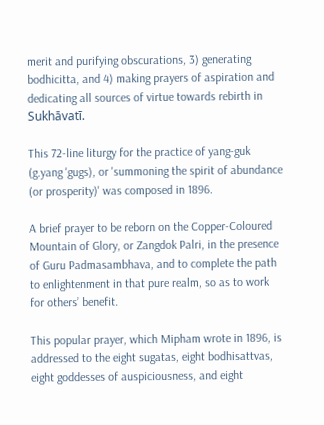merit and purifying obscurations, 3) generating bodhicitta, and 4) making prayers of aspiration and dedicating all sources of virtue towards rebirth in Sukhāvatī.

This 72-line liturgy for the practice of yang-guk (g.yang 'gugs), or 'summoning the spirit of abundance (or prosperity)' was composed in 1896.

A brief prayer to be reborn on the Copper-Coloured Mountain of Glory, or Zangdok Palri, in the presence of Guru Padmasambhava, and to complete the path to enlightenment in that pure realm, so as to work for others’ benefit.

This popular prayer, which Mipham wrote in 1896, is addressed to the eight sugatas, eight bodhisattvas, eight goddesses of auspiciousness, and eight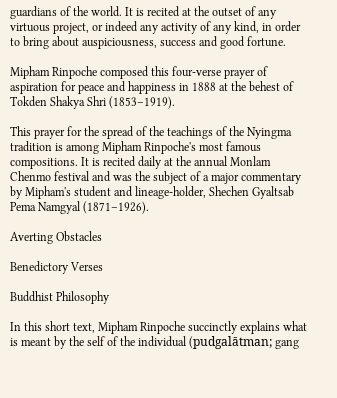guardians of the world. It is recited at the outset of any virtuous project, or indeed any activity of any kind, in order to bring about auspiciousness, success and good fortune.

Mipham Rinpoche composed this four-verse prayer of aspiration for peace and happiness in 1888 at the behest of Tokden Shakya Shri (1853–1919).

This prayer for the spread of the teachings of the Nyingma tradition is among Mipham Rinpoche's most famous compositions. It is recited daily at the annual Monlam Chenmo festival and was the subject of a major commentary by Mipham's student and lineage-holder, Shechen Gyaltsab Pema Namgyal (1871–1926).

Averting Obstacles

Benedictory Verses

Buddhist Philosophy

In this short text, Mipham Rinpoche succinctly explains what is meant by the self of the individual (pudgalātman; gang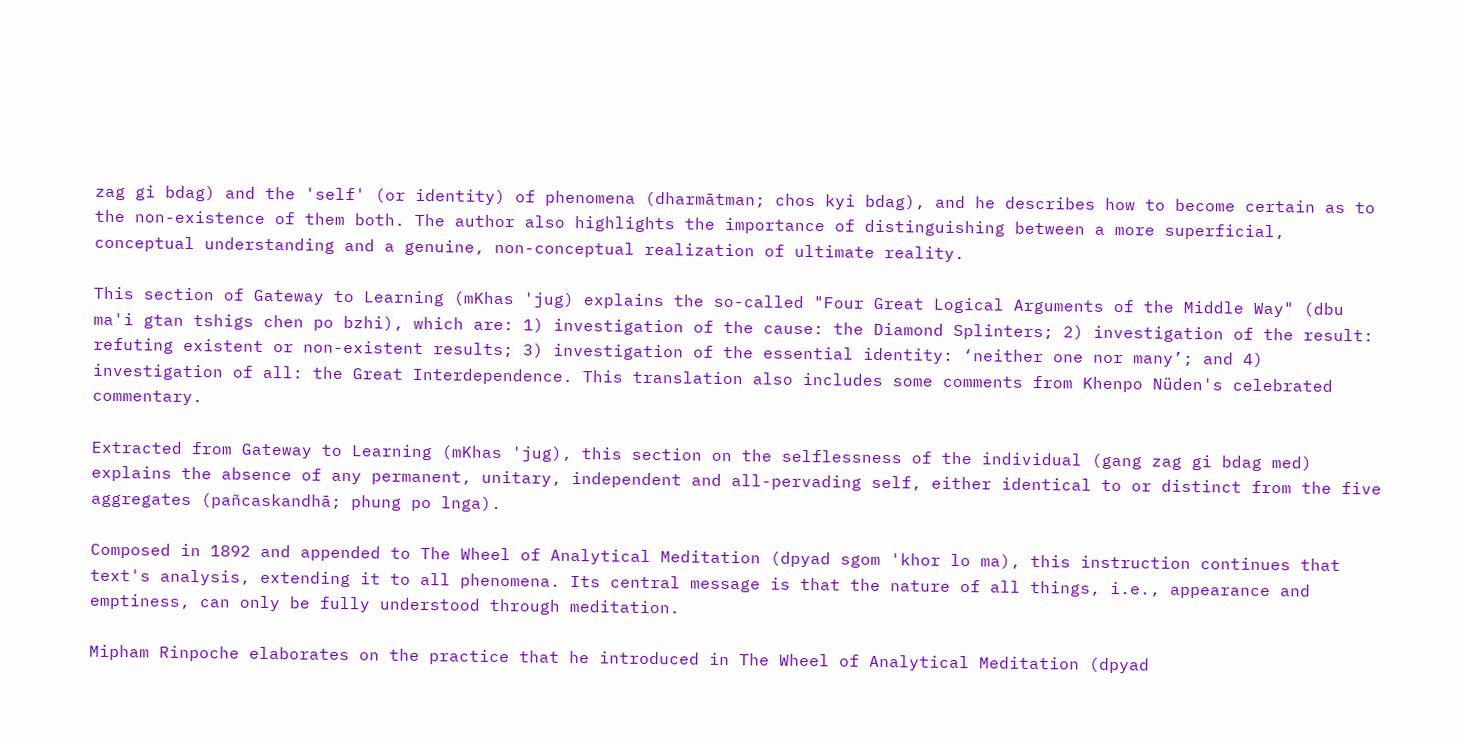zag gi bdag) and the 'self' (or identity) of phenomena (dharmātman; chos kyi bdag), and he describes how to become certain as to the non-existence of them both. The author also highlights the importance of distinguishing between a more superficial, conceptual understanding and a genuine, non-conceptual realization of ultimate reality.

This section of Gateway to Learning (mKhas 'jug) explains the so-called "Four Great Logical Arguments of the Middle Way" (dbu ma'i gtan tshigs chen po bzhi), which are: 1) investigation of the cause: the Diamond Splinters; 2) investigation of the result: refuting existent or non-existent results; 3) investigation of the essential identity: ‘neither one nor many’; and 4) investigation of all: the Great Interdependence. This translation also includes some comments from Khenpo Nüden's celebrated commentary.

Extracted from Gateway to Learning (mKhas 'jug), this section on the selflessness of the individual (gang zag gi bdag med) explains the absence of any permanent, unitary, independent and all-pervading self, either identical to or distinct from the five aggregates (pañcaskandhā; phung po lnga).

Composed in 1892 and appended to The Wheel of Analytical Meditation (dpyad sgom 'khor lo ma), this instruction continues that text's analysis, extending it to all phenomena. Its central message is that the nature of all things, i.e., appearance and emptiness, can only be fully understood through meditation.

Mipham Rinpoche elaborates on the practice that he introduced in The Wheel of Analytical Meditation (dpyad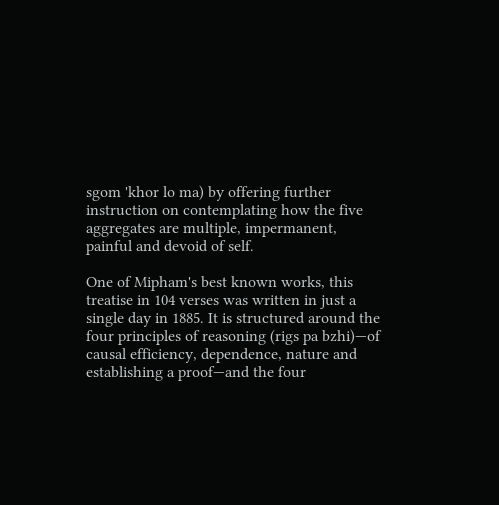sgom 'khor lo ma) by offering further instruction on contemplating how the five aggregates are multiple, impermanent, painful and devoid of self.

One of Mipham's best known works, this treatise in 104 verses was written in just a single day in 1885. It is structured around the four principles of reasoning (rigs pa bzhi)—of causal efficiency, dependence, nature and establishing a proof—and the four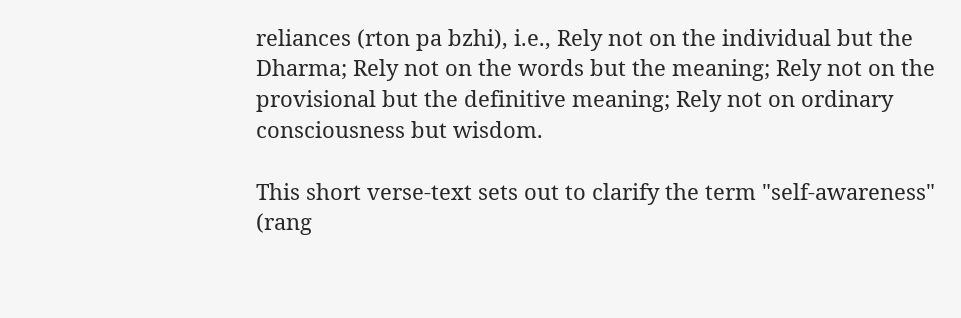reliances (rton pa bzhi), i.e., Rely not on the individual but the Dharma; Rely not on the words but the meaning; Rely not on the provisional but the definitive meaning; Rely not on ordinary consciousness but wisdom.

This short verse-text sets out to clarify the term "self-awareness" (rang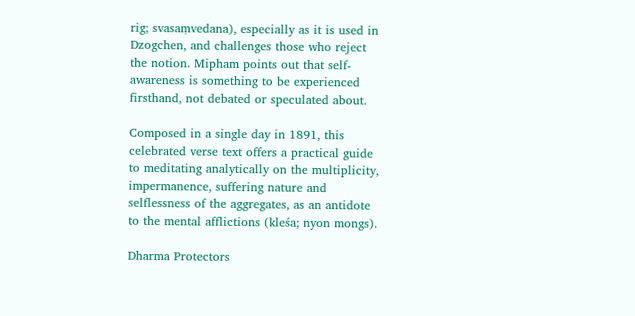rig; svasaṃvedana), especially as it is used in Dzogchen, and challenges those who reject the notion. Mipham points out that self-awareness is something to be experienced firsthand, not debated or speculated about.

Composed in a single day in 1891, this celebrated verse text offers a practical guide to meditating analytically on the multiplicity, impermanence, suffering nature and selflessness of the aggregates, as an antidote to the mental afflictions (kleśa; nyon mongs).

Dharma Protectors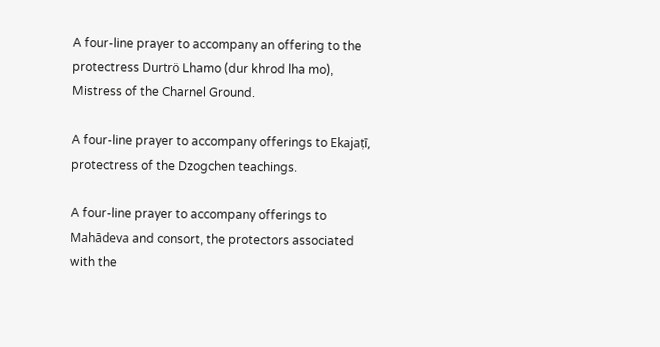A four-line prayer to accompany an offering to the protectress Durtrö Lhamo (dur khrod lha mo), Mistress of the Charnel Ground.

A four-line prayer to accompany offerings to Ekajaṭī, protectress of the Dzogchen teachings.

A four-line prayer to accompany offerings to Mahādeva and consort, the protectors associated with the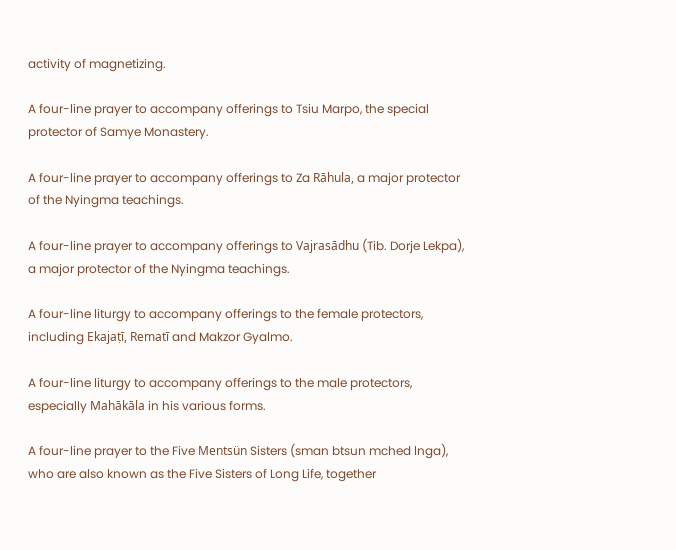activity of magnetizing.

A four-line prayer to accompany offerings to Tsiu Marpo, the special protector of Samye Monastery.

A four-line prayer to accompany offerings to Za Rāhula, a major protector of the Nyingma teachings.

A four-line prayer to accompany offerings to Vajrasādhu (Tib. Dorje Lekpa), a major protector of the Nyingma teachings.

A four-line liturgy to accompany offerings to the female protectors, including Ekajaṭī, Rematī and Makzor Gyalmo.

A four-line liturgy to accompany offerings to the male protectors, especially Mahākāla in his various forms.

A four-line prayer to the Five Mentsün Sisters (sman btsun mched lnga), who are also known as the Five Sisters of Long Life, together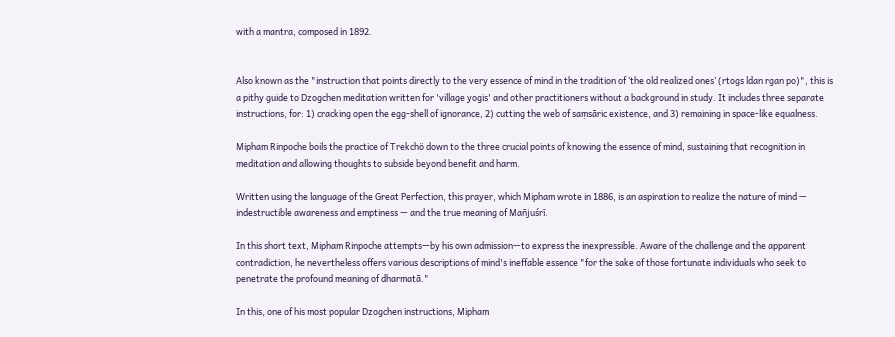with a mantra, composed in 1892.


Also known as the "instruction that points directly to the very essence of mind in the tradition of ‘the old realized ones’ (rtogs ldan rgan po)", this is a pithy guide to Dzogchen meditation written for 'village yogis' and other practitioners without a background in study. It includes three separate instructions, for: 1) cracking open the egg-shell of ignorance, 2) cutting the web of saṃsāric existence, and 3) remaining in space-like equalness.

Mipham Rinpoche boils the practice of Trekchö down to the three crucial points of knowing the essence of mind, sustaining that recognition in meditation and allowing thoughts to subside beyond benefit and harm.

Written using the language of the Great Perfection, this prayer, which Mipham wrote in 1886, is an aspiration to realize the nature of mind — indestructible awareness and emptiness — and the true meaning of Mañjuśrī.

In this short text, Mipham Rinpoche attempts—by his own admission—to express the inexpressible. Aware of the challenge and the apparent contradiction, he nevertheless offers various descriptions of mind's ineffable essence "for the sake of those fortunate individuals who seek to penetrate the profound meaning of dharmatā."

In this, one of his most popular Dzogchen instructions, Mipham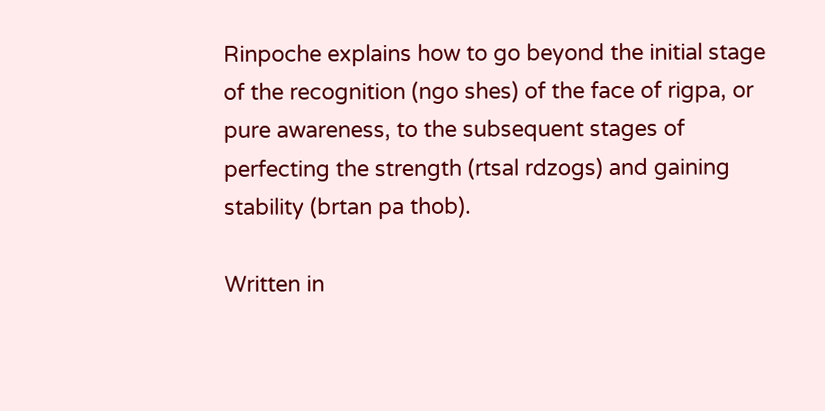Rinpoche explains how to go beyond the initial stage of the recognition (ngo shes) of the face of rigpa, or pure awareness, to the subsequent stages of perfecting the strength (rtsal rdzogs) and gaining stability (brtan pa thob).

Written in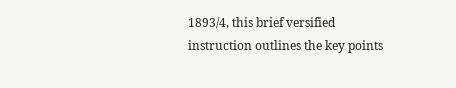1893/4, this brief versified instruction outlines the key points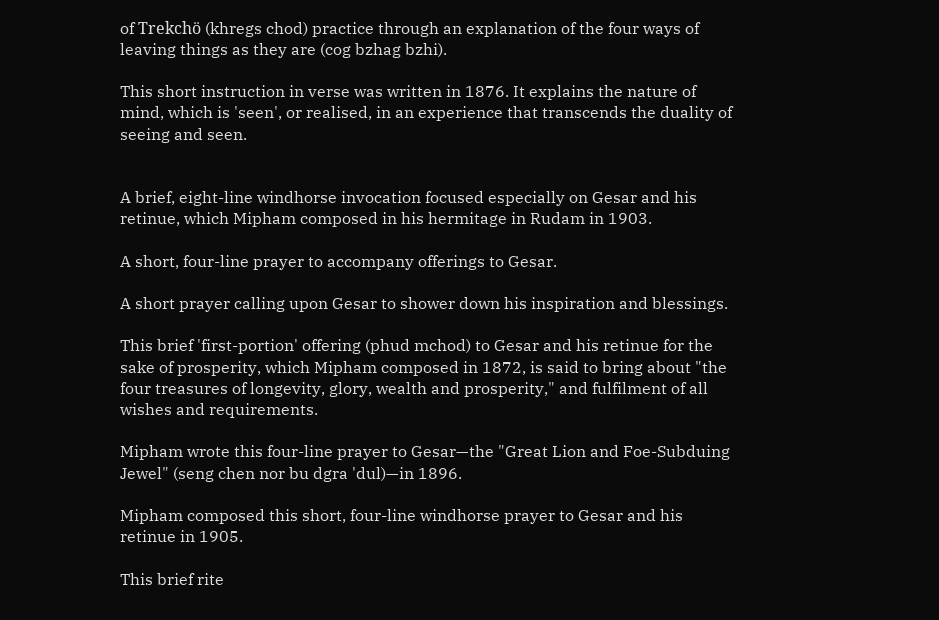of Trekchö (khregs chod) practice through an explanation of the four ways of leaving things as they are (cog bzhag bzhi).

This short instruction in verse was written in 1876. It explains the nature of mind, which is 'seen', or realised, in an experience that transcends the duality of seeing and seen.


A brief, eight-line windhorse invocation focused especially on Gesar and his retinue, which Mipham composed in his hermitage in Rudam in 1903.

A short, four-line prayer to accompany offerings to Gesar.

A short prayer calling upon Gesar to shower down his inspiration and blessings.

This brief 'first-portion' offering (phud mchod) to Gesar and his retinue for the sake of prosperity, which Mipham composed in 1872, is said to bring about "the four treasures of longevity, glory, wealth and prosperity," and fulfilment of all wishes and requirements.

Mipham wrote this four-line prayer to Gesar—the "Great Lion and Foe-Subduing Jewel" (seng chen nor bu dgra 'dul)—in 1896.

Mipham composed this short, four-line windhorse prayer to Gesar and his retinue in 1905.

This brief rite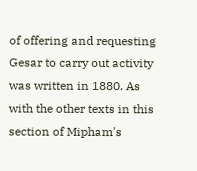of offering and requesting Gesar to carry out activity was written in 1880. As with the other texts in this section of Mipham's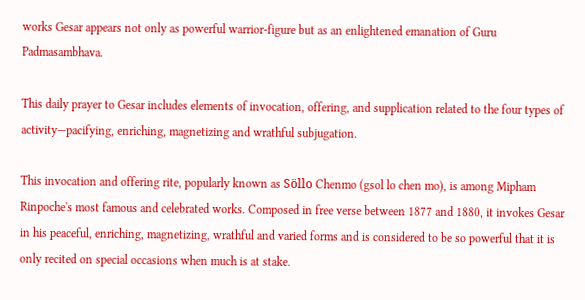works Gesar appears not only as powerful warrior-figure but as an enlightened emanation of Guru Padmasambhava.

This daily prayer to Gesar includes elements of invocation, offering, and supplication related to the four types of activity—pacifying, enriching, magnetizing and wrathful subjugation.

This invocation and offering rite, popularly known as Söllo Chenmo (gsol lo chen mo), is among Mipham Rinpoche's most famous and celebrated works. Composed in free verse between 1877 and 1880, it invokes Gesar in his peaceful, enriching, magnetizing, wrathful and varied forms and is considered to be so powerful that it is only recited on special occasions when much is at stake.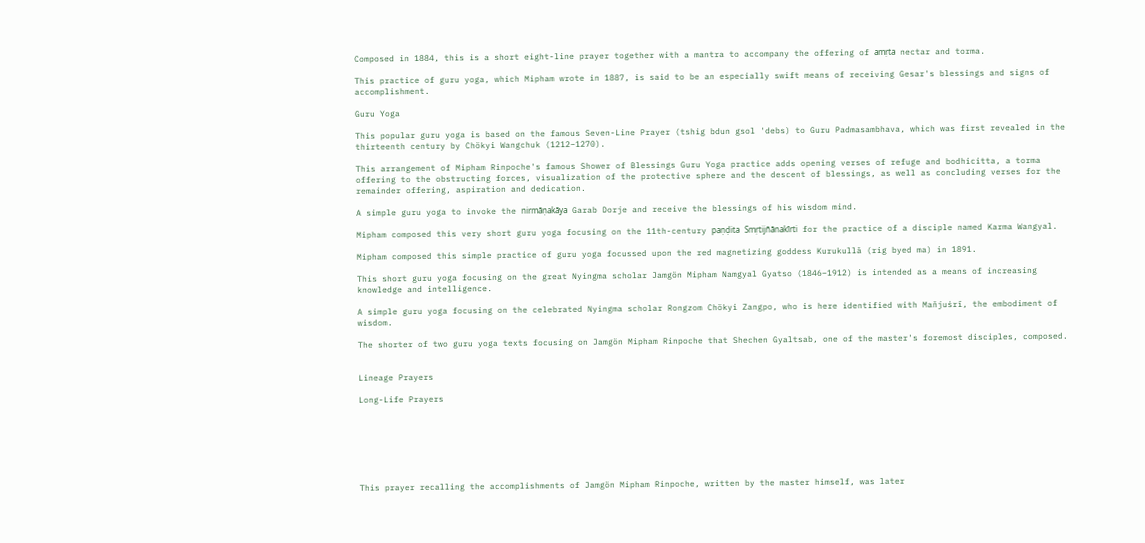Composed in 1884, this is a short eight-line prayer together with a mantra to accompany the offering of amṛta nectar and torma.

This practice of guru yoga, which Mipham wrote in 1887, is said to be an especially swift means of receiving Gesar's blessings and signs of accomplishment.

Guru Yoga

This popular guru yoga is based on the famous Seven-Line Prayer (tshig bdun gsol 'debs) to Guru Padmasambhava, which was first revealed in the thirteenth century by Chökyi Wangchuk (1212–1270).

This arrangement of Mipham Rinpoche's famous Shower of Blessings Guru Yoga practice adds opening verses of refuge and bodhicitta, a torma offering to the obstructing forces, visualization of the protective sphere and the descent of blessings, as well as concluding verses for the remainder offering, aspiration and dedication.

A simple guru yoga to invoke the nirmāṇakāya Garab Dorje and receive the blessings of his wisdom mind.

Mipham composed this very short guru yoga focusing on the 11th-century paṇḍita Smṛtijñānakīrti for the practice of a disciple named Karma Wangyal.

Mipham composed this simple practice of guru yoga focussed upon the red magnetizing goddess Kurukullā (rig byed ma) in 1891.

This short guru yoga focusing on the great Nyingma scholar Jamgön Mipham Namgyal Gyatso (1846–1912) is intended as a means of increasing knowledge and intelligence.

A simple guru yoga focusing on the celebrated Nyingma scholar Rongzom Chökyi Zangpo, who is here identified with Mañjuśrī, the embodiment of wisdom.

The shorter of two guru yoga texts focusing on Jamgön Mipham Rinpoche that Shechen Gyaltsab, one of the master's foremost disciples, composed.


Lineage Prayers

Long-Life Prayers







This prayer recalling the accomplishments of Jamgön Mipham Rinpoche, written by the master himself, was later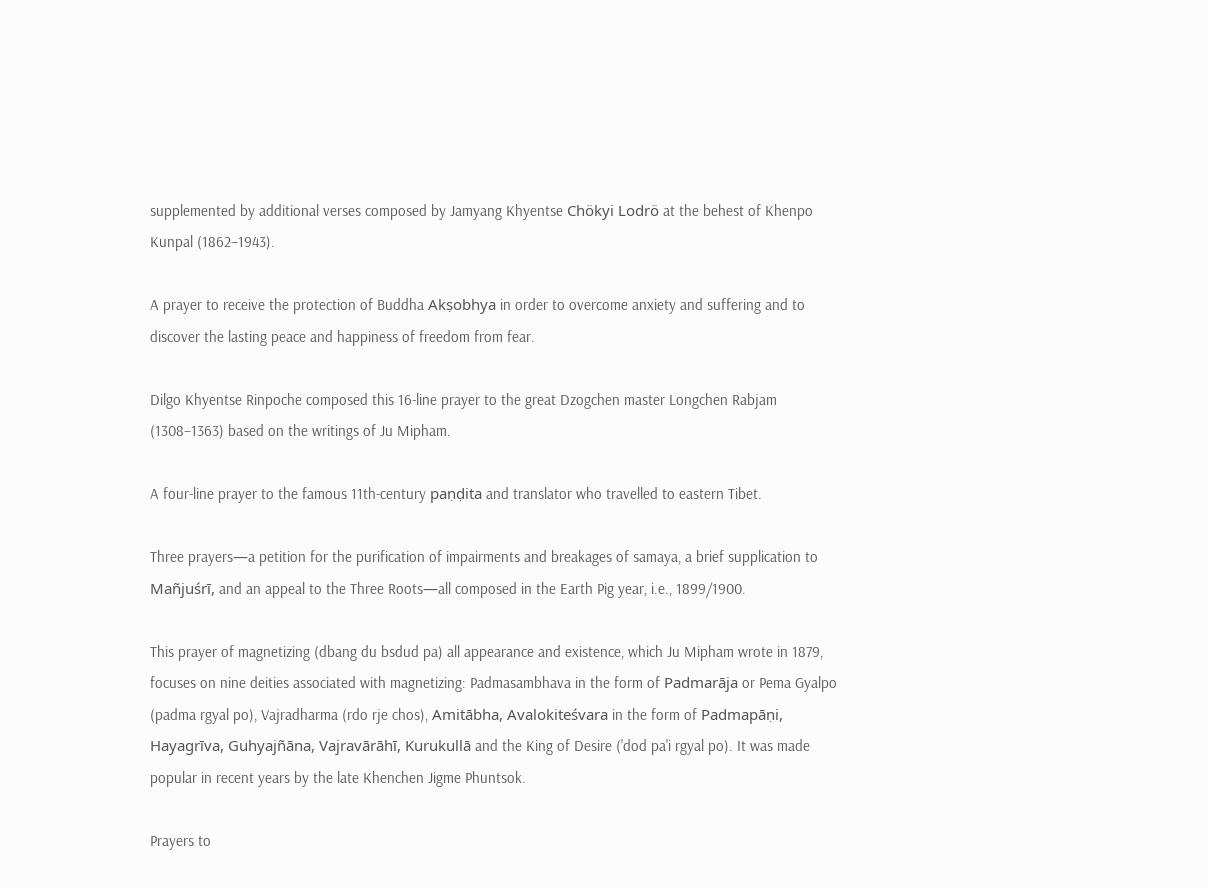supplemented by additional verses composed by Jamyang Khyentse Chökyi Lodrö at the behest of Khenpo Kunpal (1862–1943).

A prayer to receive the protection of Buddha Akṣobhya in order to overcome anxiety and suffering and to discover the lasting peace and happiness of freedom from fear.

Dilgo Khyentse Rinpoche composed this 16-line prayer to the great Dzogchen master Longchen Rabjam (1308–1363) based on the writings of Ju Mipham.

A four-line prayer to the famous 11th-century paṇḍita and translator who travelled to eastern Tibet.

Three prayers—a petition for the purification of impairments and breakages of samaya, a brief supplication to Mañjuśrī, and an appeal to the Three Roots—all composed in the Earth Pig year, i.e., 1899/1900.

This prayer of magnetizing (dbang du bsdud pa) all appearance and existence, which Ju Mipham wrote in 1879, focuses on nine deities associated with magnetizing: Padmasambhava in the form of Padmarāja or Pema Gyalpo (padma rgyal po), Vajradharma (rdo rje chos), Amitābha, Avalokiteśvara in the form of Padmapāṇi, Hayagrīva, Guhyajñāna, Vajravārāhī, Kurukullā and the King of Desire ('dod pa'i rgyal po). It was made popular in recent years by the late Khenchen Jigme Phuntsok.

Prayers to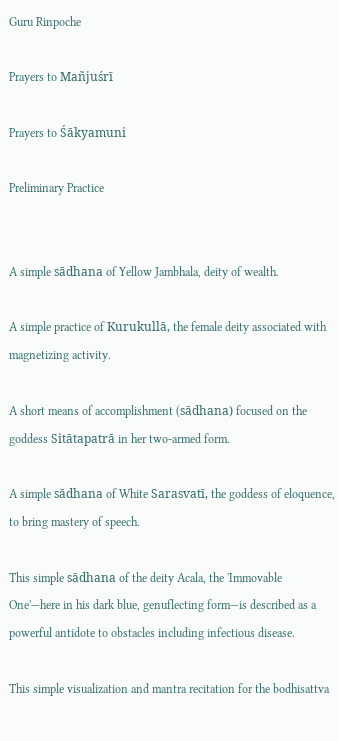Guru Rinpoche

Prayers to Mañjuśrī

Prayers to Śākyamuni

Preliminary Practice


A simple sādhana of Yellow Jambhala, deity of wealth.

A simple practice of Kurukullā, the female deity associated with magnetizing activity.

A short means of accomplishment (sādhana) focused on the goddess Sitātapatrā in her two-armed form.

A simple sādhana of White Sarasvatī, the goddess of eloquence, to bring mastery of speech.

This simple sādhana of the deity Acala, the 'Immovable One'—here in his dark blue, genuflecting form—is described as a powerful antidote to obstacles including infectious disease.

This simple visualization and mantra recitation for the bodhisattva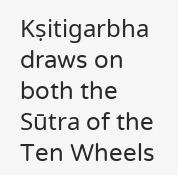Kṣitigarbha draws on both the Sūtra of the Ten Wheels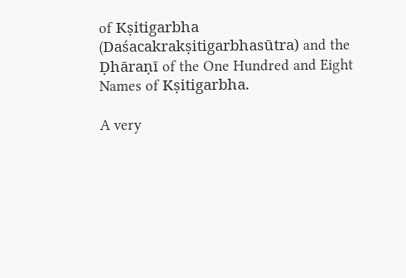of Kṣitigarbha (Daśacakrakṣitigarbhasūtra) and the Ḍhāraṇī of the One Hundred and Eight Names of Kṣitigarbha.

A very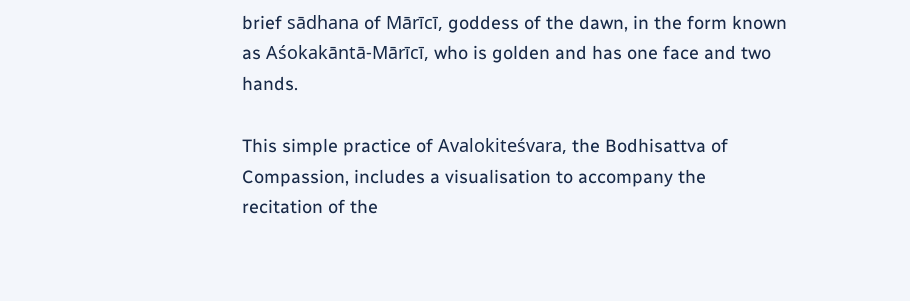brief sādhana of Mārīcī, goddess of the dawn, in the form known as Aśokakāntā-Mārīcī, who is golden and has one face and two hands.

This simple practice of Avalokiteśvara, the Bodhisattva of Compassion, includes a visualisation to accompany the recitation of the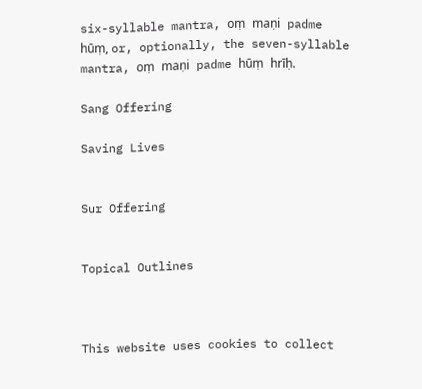six-syllable mantra, oṃ maṇi padme hūṃ, or, optionally, the seven-syllable mantra, oṃ maṇi padme hūṃ hrīḥ.

Sang Offering

Saving Lives


Sur Offering


Topical Outlines



This website uses cookies to collect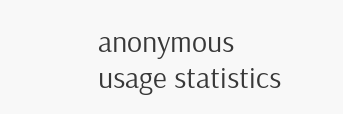anonymous usage statistics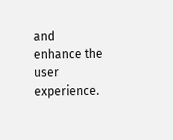and enhance the user experience.